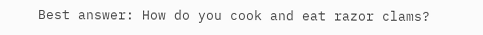Best answer: How do you cook and eat razor clams?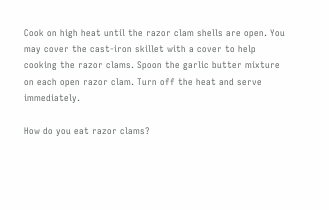Cook on high heat until the razor clam shells are open. You may cover the cast-iron skillet with a cover to help cooking the razor clams. Spoon the garlic butter mixture on each open razor clam. Turn off the heat and serve immediately.

How do you eat razor clams?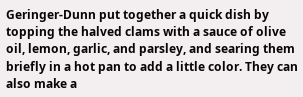Geringer-Dunn put together a quick dish by topping the halved clams with a sauce of olive oil, lemon, garlic, and parsley, and searing them briefly in a hot pan to add a little color. They can also make a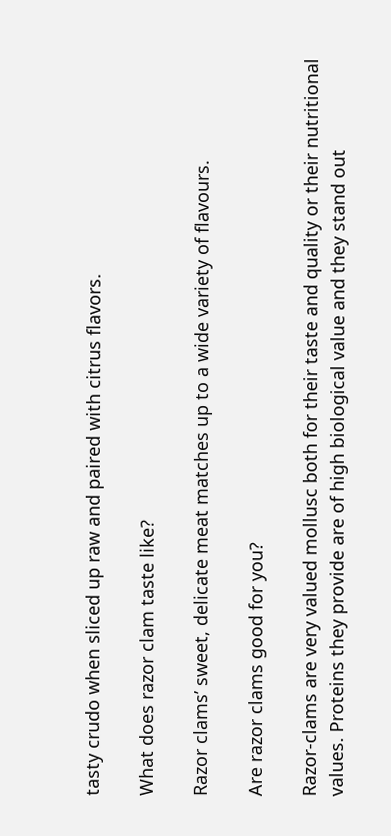tasty crudo when sliced up raw and paired with citrus flavors.

What does razor clam taste like?

Razor clams’ sweet, delicate meat matches up to a wide variety of flavours.

Are razor clams good for you?

Razor-clams are very valued mollusc both for their taste and quality or their nutritional values. Proteins they provide are of high biological value and they stand out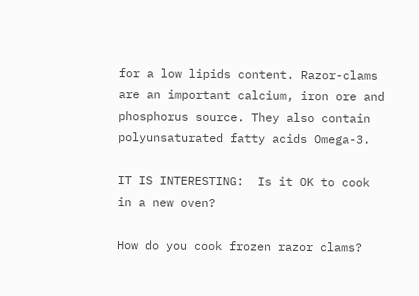for a low lipids content. Razor-clams are an important calcium, iron ore and phosphorus source. They also contain polyunsaturated fatty acids Omega-3.

IT IS INTERESTING:  Is it OK to cook in a new oven?

How do you cook frozen razor clams?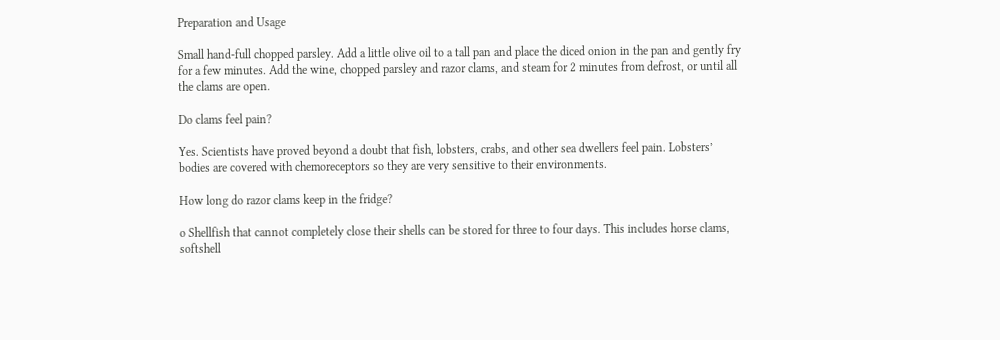Preparation and Usage

Small hand-full chopped parsley. Add a little olive oil to a tall pan and place the diced onion in the pan and gently fry for a few minutes. Add the wine, chopped parsley and razor clams, and steam for 2 minutes from defrost, or until all the clams are open.

Do clams feel pain?

Yes. Scientists have proved beyond a doubt that fish, lobsters, crabs, and other sea dwellers feel pain. Lobsters’ bodies are covered with chemoreceptors so they are very sensitive to their environments.

How long do razor clams keep in the fridge?

o Shellfish that cannot completely close their shells can be stored for three to four days. This includes horse clams, softshell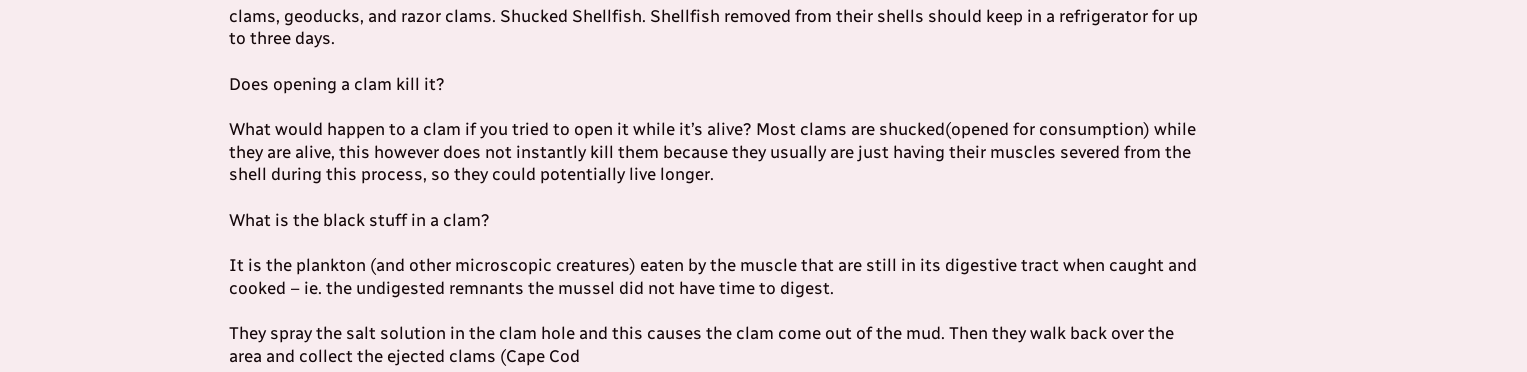clams, geoducks, and razor clams. Shucked Shellfish. Shellfish removed from their shells should keep in a refrigerator for up to three days.

Does opening a clam kill it?

What would happen to a clam if you tried to open it while it’s alive? Most clams are shucked(opened for consumption) while they are alive, this however does not instantly kill them because they usually are just having their muscles severed from the shell during this process, so they could potentially live longer.

What is the black stuff in a clam?

It is the plankton (and other microscopic creatures) eaten by the muscle that are still in its digestive tract when caught and cooked – ie. the undigested remnants the mussel did not have time to digest.

They spray the salt solution in the clam hole and this causes the clam come out of the mud. Then they walk back over the area and collect the ejected clams (Cape Cod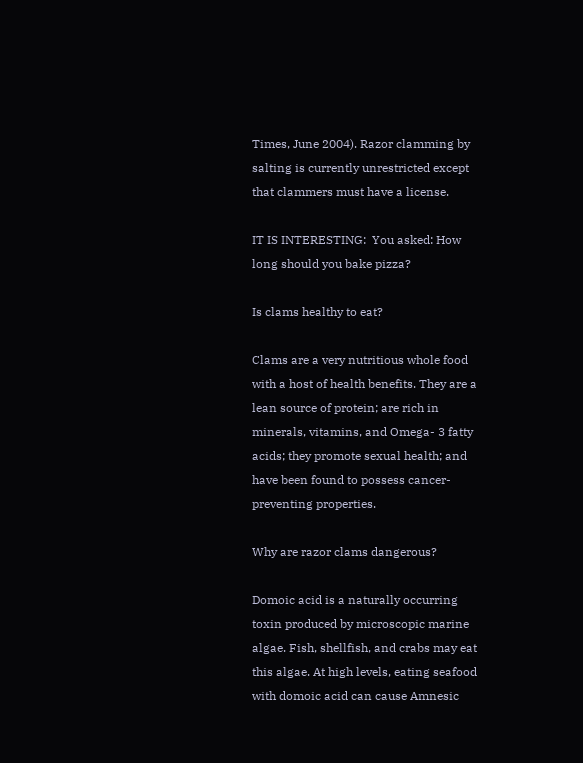Times, June 2004). Razor clamming by salting is currently unrestricted except that clammers must have a license.

IT IS INTERESTING:  You asked: How long should you bake pizza?

Is clams healthy to eat?

Clams are a very nutritious whole food with a host of health benefits. They are a lean source of protein; are rich in minerals, vitamins, and Omega- 3 fatty acids; they promote sexual health; and have been found to possess cancer-preventing properties.

Why are razor clams dangerous?

Domoic acid is a naturally occurring toxin produced by microscopic marine algae. Fish, shellfish, and crabs may eat this algae. At high levels, eating seafood with domoic acid can cause Amnesic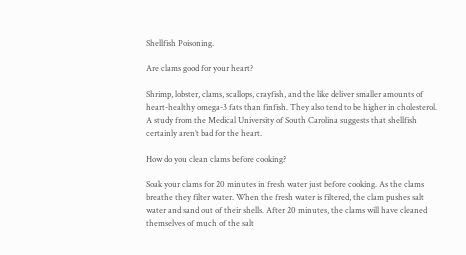Shellfish Poisoning.

Are clams good for your heart?

Shrimp, lobster, clams, scallops, crayfish, and the like deliver smaller amounts of heart-healthy omega-3 fats than finfish. They also tend to be higher in cholesterol. A study from the Medical University of South Carolina suggests that shellfish certainly aren’t bad for the heart.

How do you clean clams before cooking?

Soak your clams for 20 minutes in fresh water just before cooking. As the clams breathe they filter water. When the fresh water is filtered, the clam pushes salt water and sand out of their shells. After 20 minutes, the clams will have cleaned themselves of much of the salt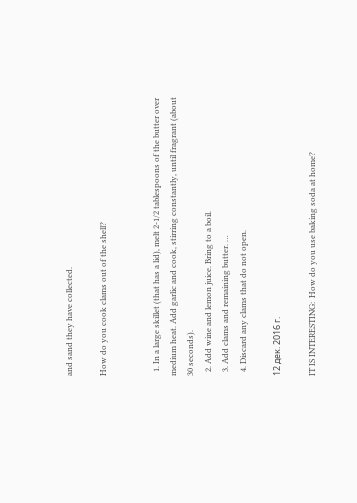and sand they have collected.

How do you cook clams out of the shell?


  1. In a large skillet (that has a lid), melt 2-1/2 tablespoons of the butter over medium heat. Add garlic and cook, stirring constantly, until fragrant (about 30 seconds).
  2. Add wine and lemon juice. Bring to a boil.
  3. Add clams and remaining butter. …
  4. Discard any clams that do not open.

12 дек. 2016 г.

IT IS INTERESTING:  How do you use baking soda at home?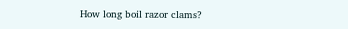How long boil razor clams?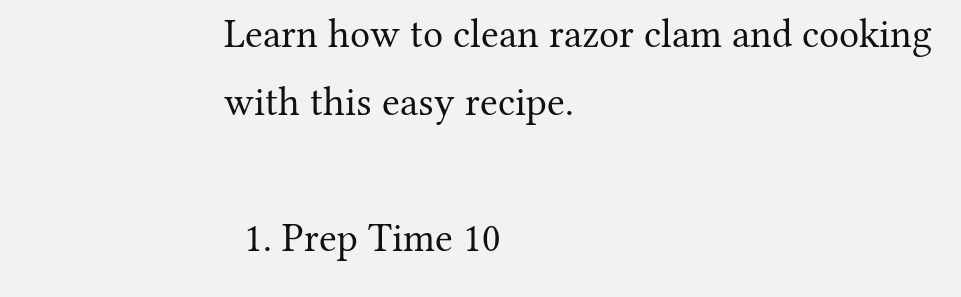Learn how to clean razor clam and cooking with this easy recipe.

  1. Prep Time 10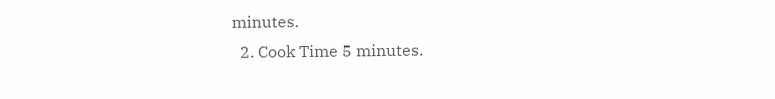minutes.
  2. Cook Time 5 minutes.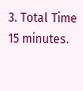3. Total Time 15 minutes.